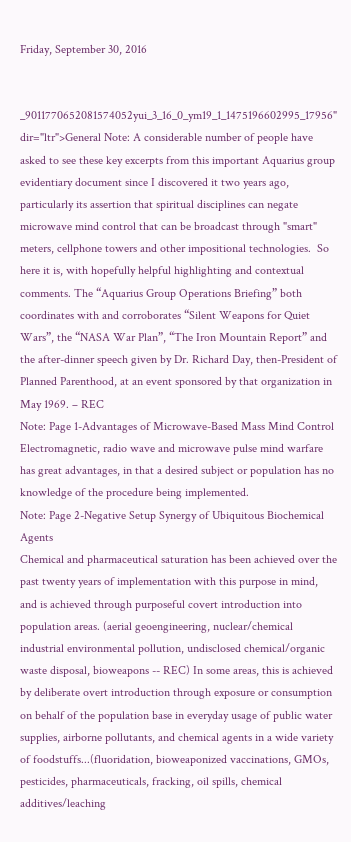Friday, September 30, 2016


_9011770652081574052yui_3_16_0_ym19_1_1475196602995_17956" dir="ltr">General Note: A considerable number of people have asked to see these key excerpts from this important Aquarius group evidentiary document since I discovered it two years ago, particularly its assertion that spiritual disciplines can negate microwave mind control that can be broadcast through "smart" meters, cellphone towers and other impositional technologies.  So here it is, with hopefully helpful highlighting and contextual comments. The “Aquarius Group Operations Briefing” both coordinates with and corroborates “Silent Weapons for Quiet Wars”, the “NASA War Plan”, “The Iron Mountain Report” and the after-dinner speech given by Dr. Richard Day, then-President of Planned Parenthood, at an event sponsored by that organization in May 1969. – REC
Note: Page 1-Advantages of Microwave-Based Mass Mind Control
Electromagnetic, radio wave and microwave pulse mind warfare has great advantages, in that a desired subject or population has no knowledge of the procedure being implemented.
Note: Page 2-Negative Setup Synergy of Ubiquitous Biochemical Agents
Chemical and pharmaceutical saturation has been achieved over the past twenty years of implementation with this purpose in mind, and is achieved through purposeful covert introduction into population areas. (aerial geoengineering, nuclear/chemical industrial environmental pollution, undisclosed chemical/organic waste disposal, bioweapons -- REC) In some areas, this is achieved by deliberate overt introduction through exposure or consumption on behalf of the population base in everyday usage of public water supplies, airborne pollutants, and chemical agents in a wide variety of foodstuffs...(fluoridation, bioweaponized vaccinations, GMOs, pesticides, pharmaceuticals, fracking, oil spills, chemical additives/leaching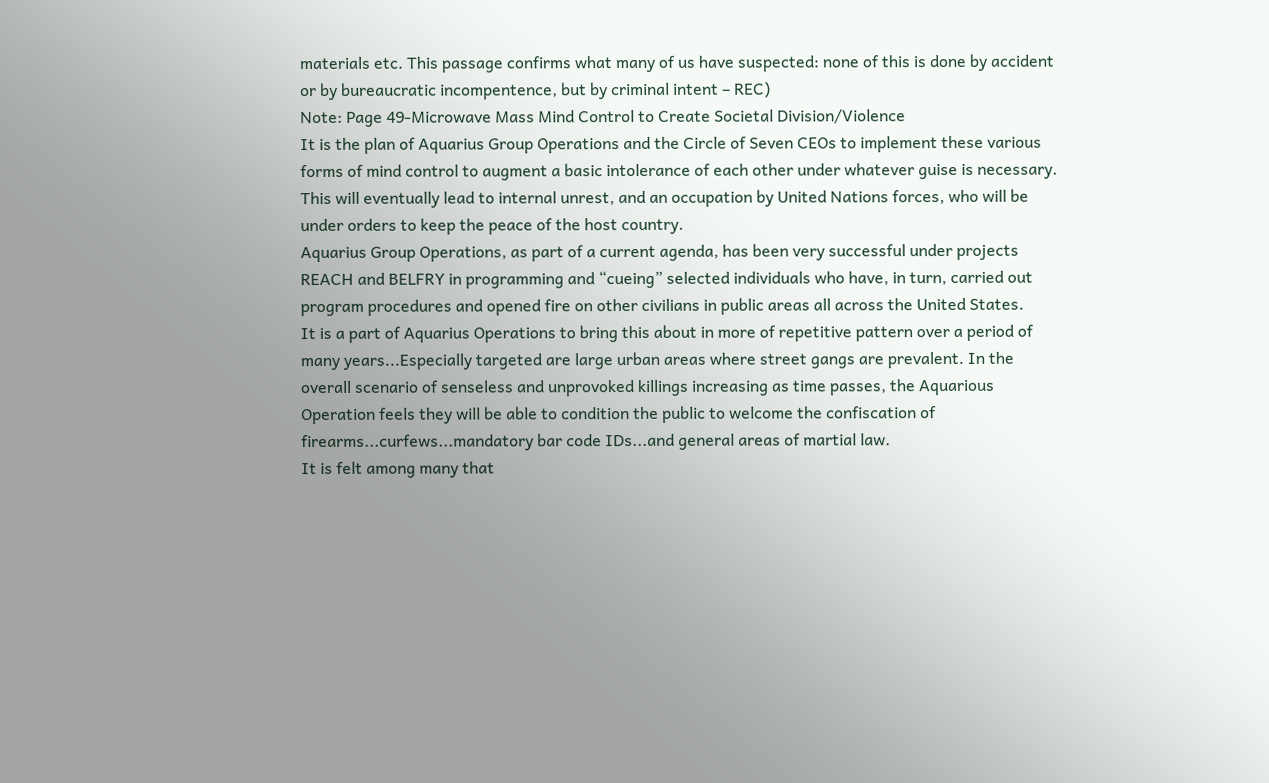materials etc. This passage confirms what many of us have suspected: none of this is done by accident or by bureaucratic incompentence, but by criminal intent – REC)
Note: Page 49-Microwave Mass Mind Control to Create Societal Division/Violence
It is the plan of Aquarius Group Operations and the Circle of Seven CEOs to implement these various forms of mind control to augment a basic intolerance of each other under whatever guise is necessary. This will eventually lead to internal unrest, and an occupation by United Nations forces, who will be under orders to keep the peace of the host country.
Aquarius Group Operations, as part of a current agenda, has been very successful under projects REACH and BELFRY in programming and “cueing” selected individuals who have, in turn, carried out program procedures and opened fire on other civilians in public areas all across the United States.
It is a part of Aquarius Operations to bring this about in more of repetitive pattern over a period of many years...Especially targeted are large urban areas where street gangs are prevalent. In the overall scenario of senseless and unprovoked killings increasing as time passes, the Aquarious Operation feels they will be able to condition the public to welcome the confiscation of firearms...curfews...mandatory bar code IDs...and general areas of martial law.
It is felt among many that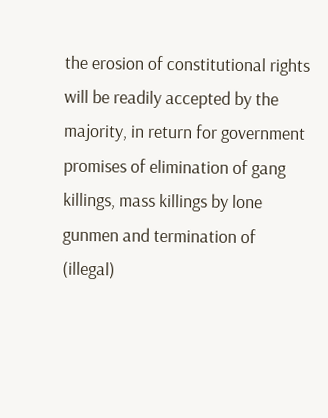the erosion of constitutional rights will be readily accepted by the majority, in return for government promises of elimination of gang killings, mass killings by lone gunmen and termination of (illegal)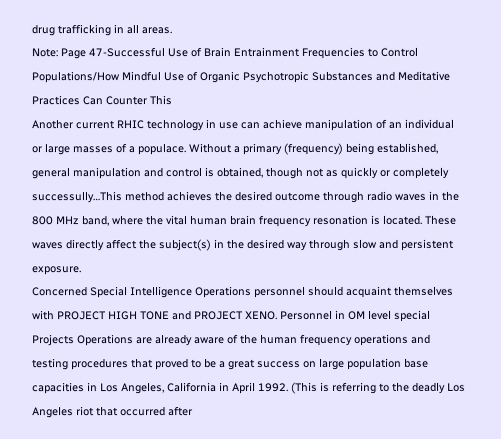drug trafficking in all areas.
Note: Page 47-Successful Use of Brain Entrainment Frequencies to Control Populations/How Mindful Use of Organic Psychotropic Substances and Meditative Practices Can Counter This
Another current RHIC technology in use can achieve manipulation of an individual or large masses of a populace. Without a primary (frequency) being established, general manipulation and control is obtained, though not as quickly or completely successully…This method achieves the desired outcome through radio waves in the 800 MHz band, where the vital human brain frequency resonation is located. These waves directly affect the subject(s) in the desired way through slow and persistent exposure.
Concerned Special Intelligence Operations personnel should acquaint themselves with PROJECT HIGH TONE and PROJECT XENO. Personnel in OM level special Projects Operations are already aware of the human frequency operations and testing procedures that proved to be a great success on large population base capacities in Los Angeles, California in April 1992. (This is referring to the deadly Los Angeles riot that occurred after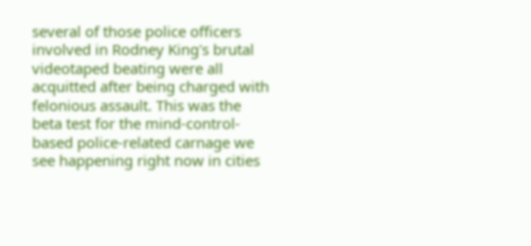several of those police officers involved in Rodney King's brutal videotaped beating were all acquitted after being charged with felonious assault. This was the beta test for the mind-control-based police-related carnage we see happening right now in cities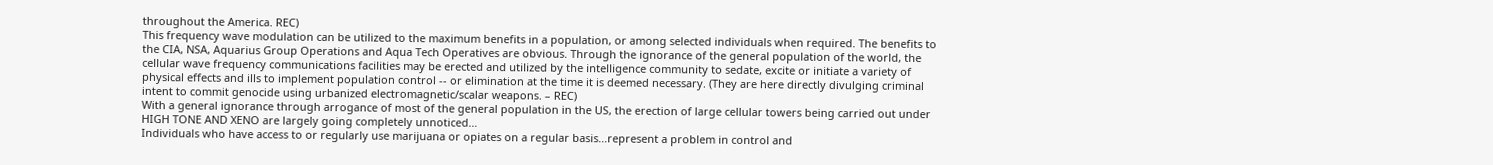throughout the America. REC)
This frequency wave modulation can be utilized to the maximum benefits in a population, or among selected individuals when required. The benefits to the CIA, NSA, Aquarius Group Operations and Aqua Tech Operatives are obvious. Through the ignorance of the general population of the world, the cellular wave frequency communications facilities may be erected and utilized by the intelligence community to sedate, excite or initiate a variety of physical effects and ills to implement population control -- or elimination at the time it is deemed necessary. (They are here directly divulging criminal intent to commit genocide using urbanized electromagnetic/scalar weapons. – REC)
With a general ignorance through arrogance of most of the general population in the US, the erection of large cellular towers being carried out under HIGH TONE AND XENO are largely going completely unnoticed…
Individuals who have access to or regularly use marijuana or opiates on a regular basis...represent a problem in control and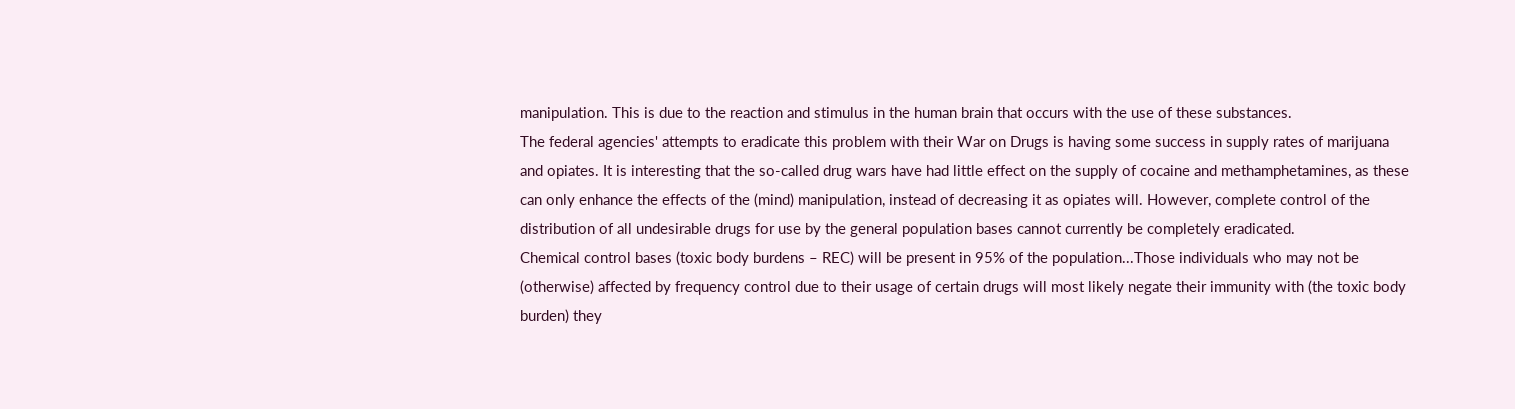manipulation. This is due to the reaction and stimulus in the human brain that occurs with the use of these substances.
The federal agencies' attempts to eradicate this problem with their War on Drugs is having some success in supply rates of marijuana and opiates. It is interesting that the so-called drug wars have had little effect on the supply of cocaine and methamphetamines, as these can only enhance the effects of the (mind) manipulation, instead of decreasing it as opiates will. However, complete control of the distribution of all undesirable drugs for use by the general population bases cannot currently be completely eradicated.
Chemical control bases (toxic body burdens – REC) will be present in 95% of the population...Those individuals who may not be (otherwise) affected by frequency control due to their usage of certain drugs will most likely negate their immunity with (the toxic body burden) they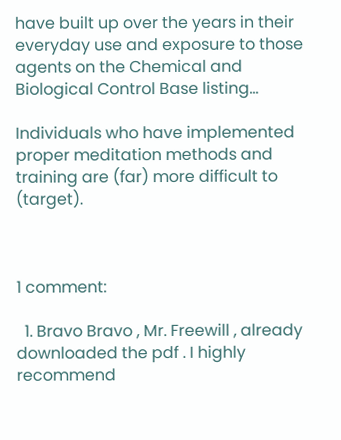have built up over the years in their everyday use and exposure to those agents on the Chemical and Biological Control Base listing…

Individuals who have implemented proper meditation methods and training are (far) more difficult to (target).



1 comment:

  1. Bravo Bravo , Mr. Freewill , already downloaded the pdf . I highly recommend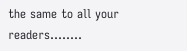the same to all your readers........